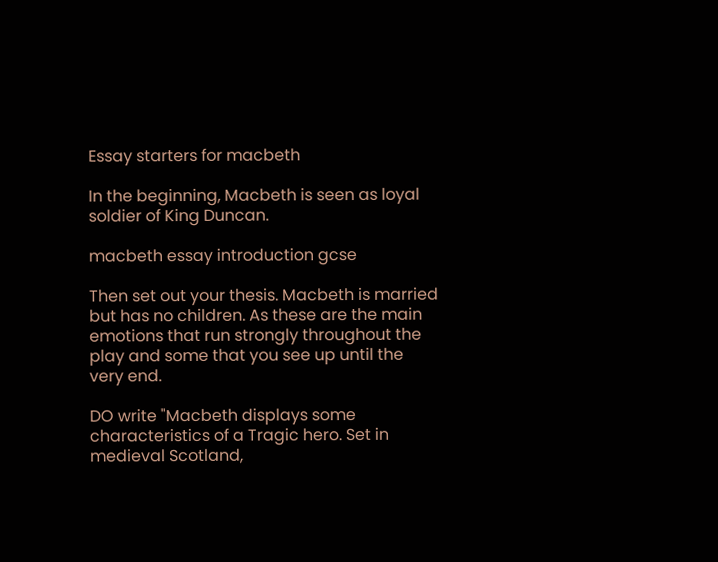Essay starters for macbeth

In the beginning, Macbeth is seen as loyal soldier of King Duncan.

macbeth essay introduction gcse

Then set out your thesis. Macbeth is married but has no children. As these are the main emotions that run strongly throughout the play and some that you see up until the very end.

DO write "Macbeth displays some characteristics of a Tragic hero. Set in medieval Scotland,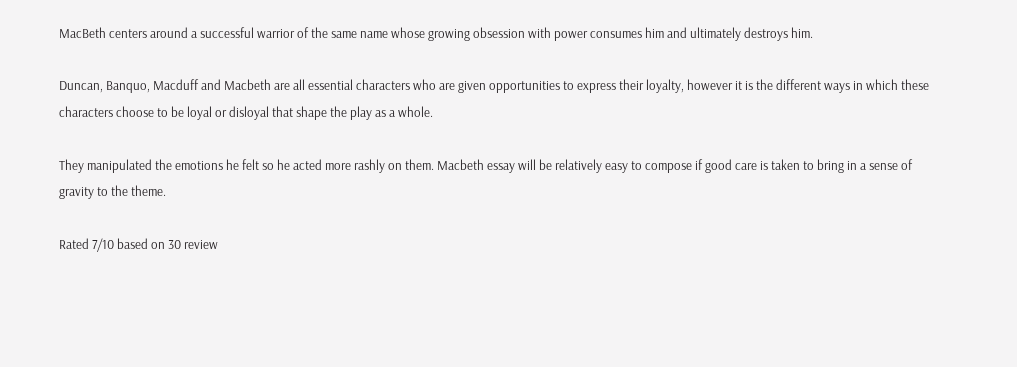MacBeth centers around a successful warrior of the same name whose growing obsession with power consumes him and ultimately destroys him.

Duncan, Banquo, Macduff and Macbeth are all essential characters who are given opportunities to express their loyalty, however it is the different ways in which these characters choose to be loyal or disloyal that shape the play as a whole.

They manipulated the emotions he felt so he acted more rashly on them. Macbeth essay will be relatively easy to compose if good care is taken to bring in a sense of gravity to the theme.

Rated 7/10 based on 30 review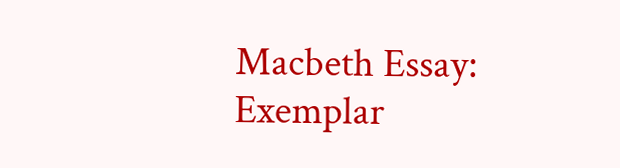Macbeth Essay: Exemplar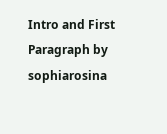Intro and First Paragraph by sophiarosina